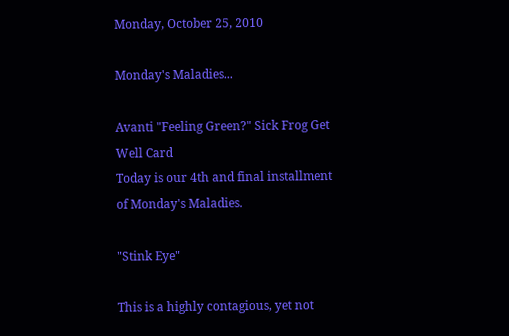Monday, October 25, 2010

Monday's Maladies...

Avanti "Feeling Green?" Sick Frog Get Well Card
Today is our 4th and final installment of Monday's Maladies.

"Stink Eye"

This is a highly contagious, yet not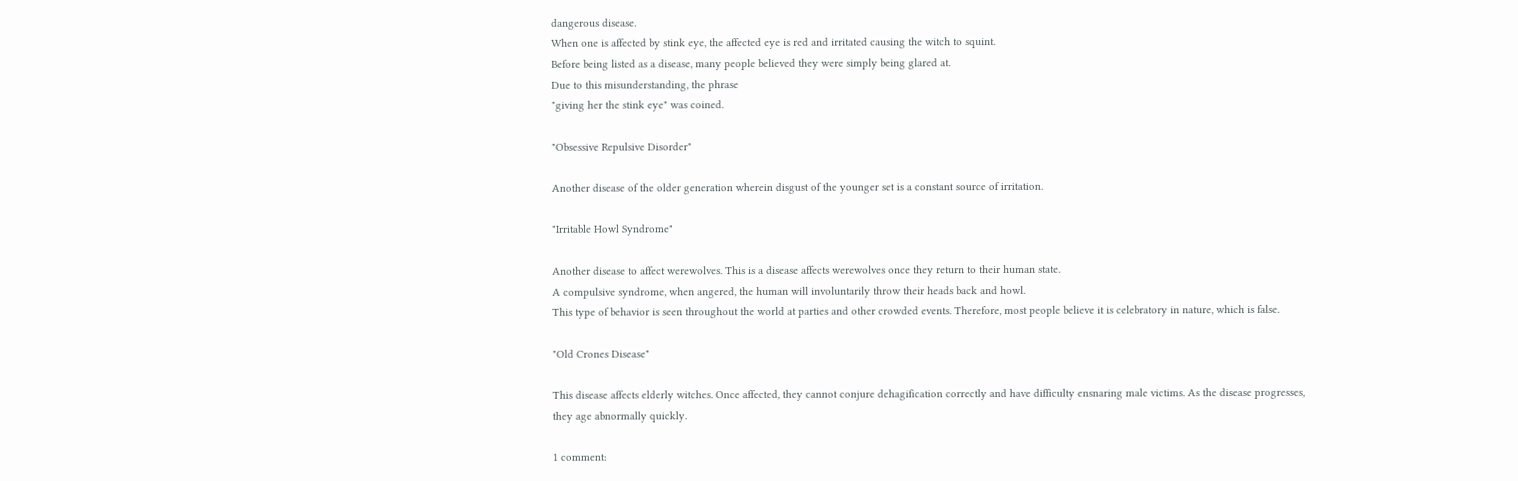dangerous disease.
When one is affected by stink eye, the affected eye is red and irritated causing the witch to squint.
Before being listed as a disease, many people believed they were simply being glared at.
Due to this misunderstanding, the phrase
"giving her the stink eye" was coined.

"Obsessive Repulsive Disorder"

Another disease of the older generation wherein disgust of the younger set is a constant source of irritation.

"Irritable Howl Syndrome"

Another disease to affect werewolves. This is a disease affects werewolves once they return to their human state.
A compulsive syndrome, when angered, the human will involuntarily throw their heads back and howl.
This type of behavior is seen throughout the world at parties and other crowded events. Therefore, most people believe it is celebratory in nature, which is false.

"Old Crones Disease"

This disease affects elderly witches. Once affected, they cannot conjure dehagification correctly and have difficulty ensnaring male victims. As the disease progresses, they age abnormally quickly.

1 comment: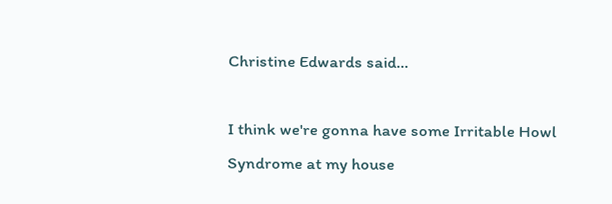Christine Edwards said...

I think we're gonna have some Irritable Howl Syndrome at my house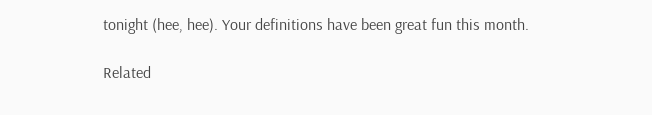tonight (hee, hee). Your definitions have been great fun this month.

Related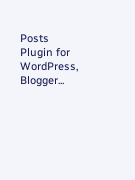Posts Plugin for WordPress, Blogger...